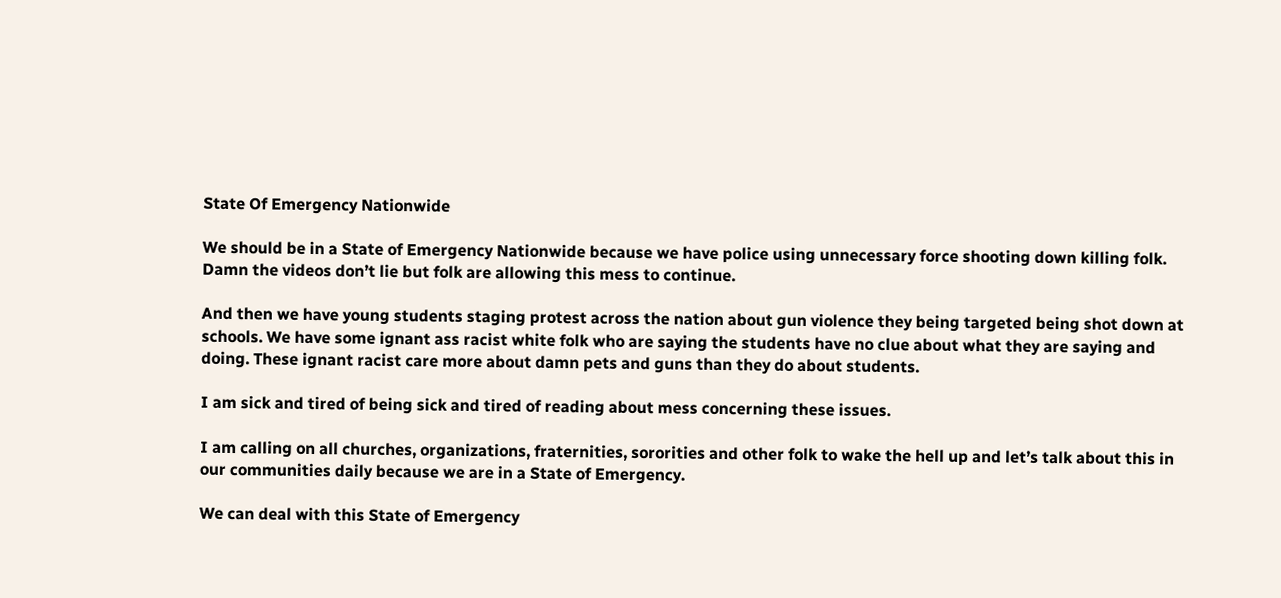State Of Emergency Nationwide

We should be in a State of Emergency Nationwide because we have police using unnecessary force shooting down killing folk. Damn the videos don’t lie but folk are allowing this mess to continue.

And then we have young students staging protest across the nation about gun violence they being targeted being shot down at schools. We have some ignant ass racist white folk who are saying the students have no clue about what they are saying and doing. These ignant racist care more about damn pets and guns than they do about students.

I am sick and tired of being sick and tired of reading about mess concerning these issues.

I am calling on all churches, organizations, fraternities, sororities and other folk to wake the hell up and let’s talk about this in our communities daily because we are in a State of Emergency.

We can deal with this State of Emergency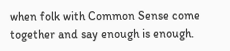when folk with Common Sense come together and say enough is enough.